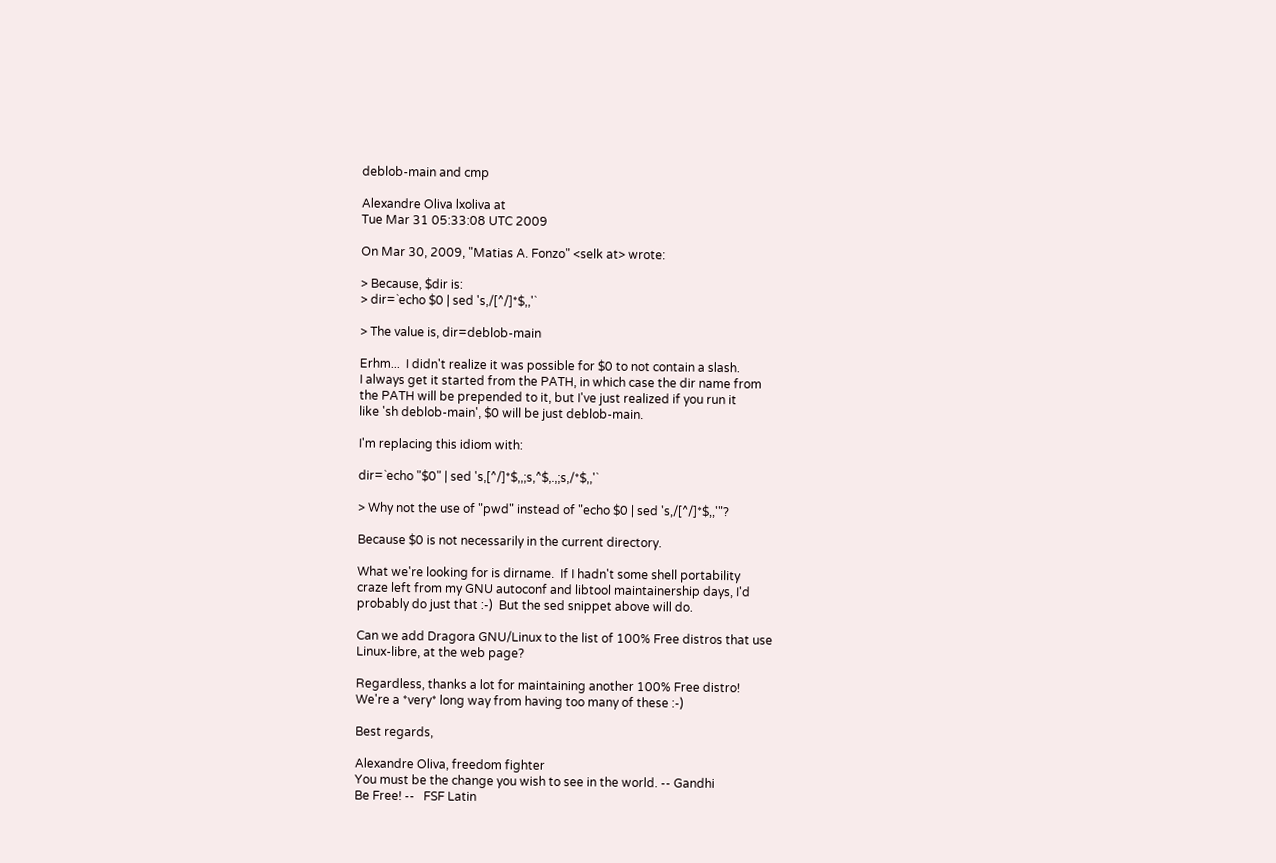deblob-main and cmp

Alexandre Oliva lxoliva at
Tue Mar 31 05:33:08 UTC 2009

On Mar 30, 2009, "Matias A. Fonzo" <selk at> wrote:

> Because, $dir is:
> dir=`echo $0 | sed 's,/[^/]*$,,'`

> The value is, dir=deblob-main

Erhm...  I didn't realize it was possible for $0 to not contain a slash.
I always get it started from the PATH, in which case the dir name from
the PATH will be prepended to it, but I've just realized if you run it
like 'sh deblob-main', $0 will be just deblob-main.

I'm replacing this idiom with:

dir=`echo "$0" | sed 's,[^/]*$,,;s,^$,.,;s,/*$,,'`

> Why not the use of "pwd" instead of "echo $0 | sed 's,/[^/]*$,,'"?

Because $0 is not necessarily in the current directory.

What we're looking for is dirname.  If I hadn't some shell portability
craze left from my GNU autoconf and libtool maintainership days, I'd
probably do just that :-)  But the sed snippet above will do.

Can we add Dragora GNU/Linux to the list of 100% Free distros that use
Linux-libre, at the web page?

Regardless, thanks a lot for maintaining another 100% Free distro!
We're a *very* long way from having too many of these :-)

Best regards,

Alexandre Oliva, freedom fighter
You must be the change you wish to see in the world. -- Gandhi
Be Free! --   FSF Latin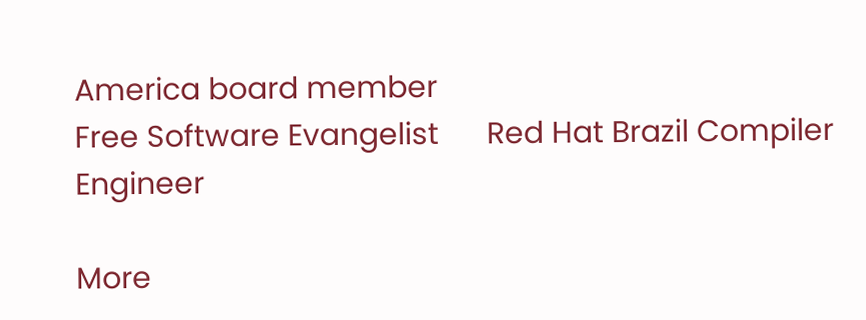America board member
Free Software Evangelist      Red Hat Brazil Compiler Engineer

More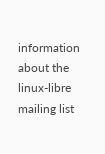information about the linux-libre mailing list